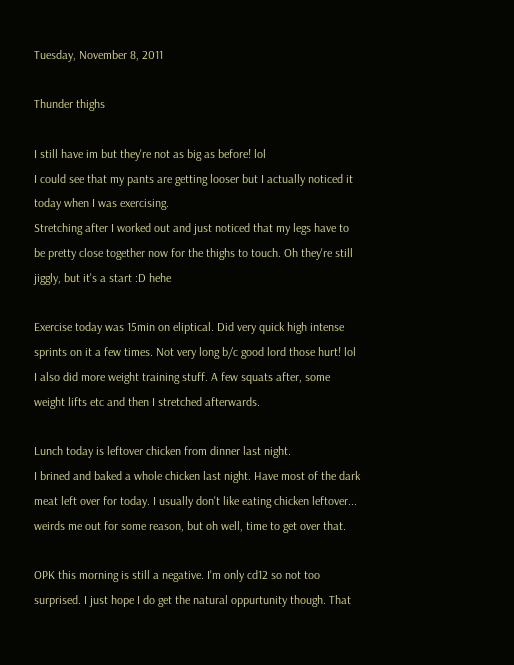Tuesday, November 8, 2011

Thunder thighs

I still have im but they're not as big as before! lol
I could see that my pants are getting looser but I actually noticed it today when I was exercising.
Stretching after I worked out and just noticed that my legs have to be pretty close together now for the thighs to touch. Oh they're still jiggly, but it's a start :D hehe

Exercise today was 15min on eliptical. Did very quick high intense sprints on it a few times. Not very long b/c good lord those hurt! lol
I also did more weight training stuff. A few squats after, some weight lifts etc and then I stretched afterwards.

Lunch today is leftover chicken from dinner last night.
I brined and baked a whole chicken last night. Have most of the dark meat left over for today. I usually don't like eating chicken leftover... weirds me out for some reason, but oh well, time to get over that.

OPK this morning is still a negative. I'm only cd12 so not too surprised. I just hope I do get the natural oppurtunity though. That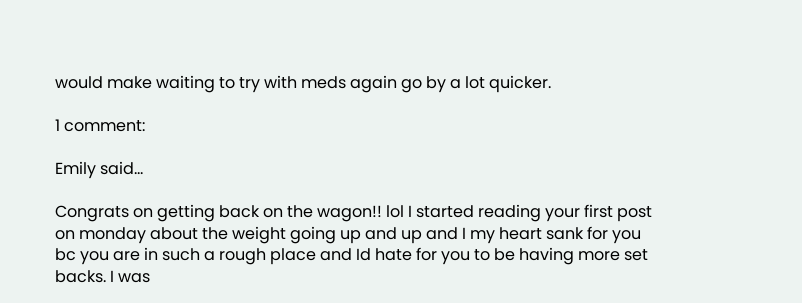would make waiting to try with meds again go by a lot quicker.

1 comment:

Emily said...

Congrats on getting back on the wagon!! lol I started reading your first post on monday about the weight going up and up and I my heart sank for you bc you are in such a rough place and Id hate for you to be having more set backs. I was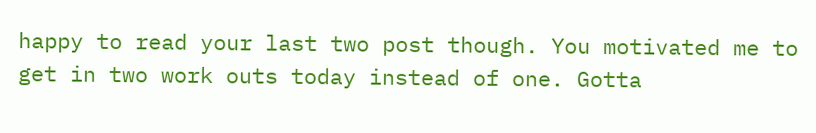happy to read your last two post though. You motivated me to get in two work outs today instead of one. Gotta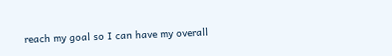reach my goal so I can have my overall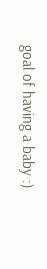goal of having a baby :)